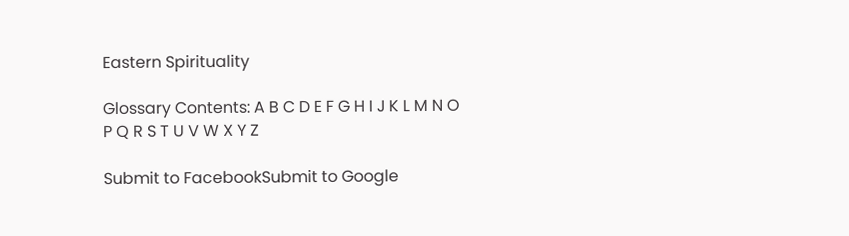Eastern Spirituality

Glossary Contents: A B C D E F G H I J K L M N O P Q R S T U V W X Y Z

Submit to FacebookSubmit to Google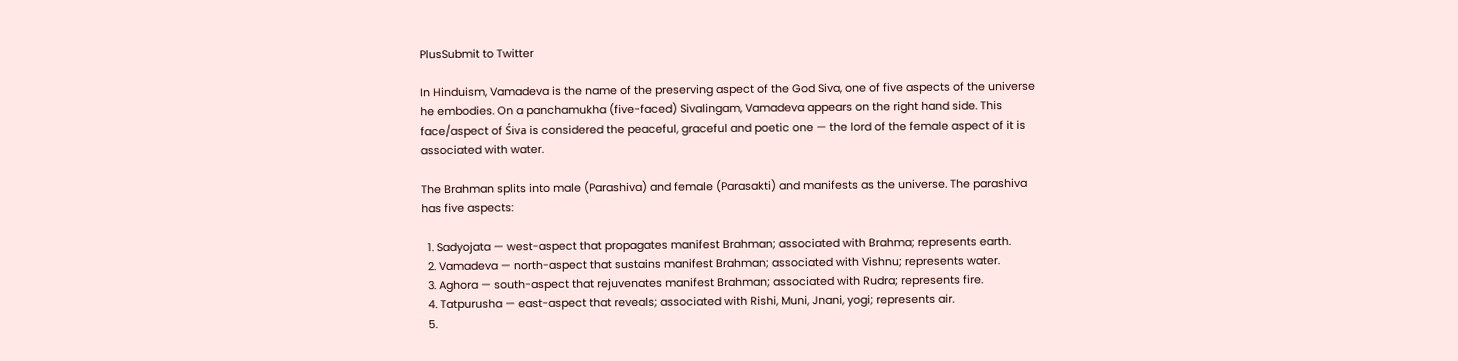PlusSubmit to Twitter

In Hinduism, Vamadeva is the name of the preserving aspect of the God Siva, one of five aspects of the universe he embodies. On a panchamukha (five-faced) Sivalingam, Vamadeva appears on the right hand side. This face/aspect of Śiva is considered the peaceful, graceful and poetic one — the lord of the female aspect of it is associated with water.

The Brahman splits into male (Parashiva) and female (Parasakti) and manifests as the universe. The parashiva has five aspects:

  1. Sadyojata — west-aspect that propagates manifest Brahman; associated with Brahma; represents earth.
  2. Vamadeva — north-aspect that sustains manifest Brahman; associated with Vishnu; represents water.
  3. Aghora — south-aspect that rejuvenates manifest Brahman; associated with Rudra; represents fire.
  4. Tatpurusha — east-aspect that reveals; associated with Rishi, Muni, Jnani, yogi; represents air.
  5.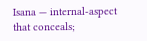Isana — internal-aspect that conceals;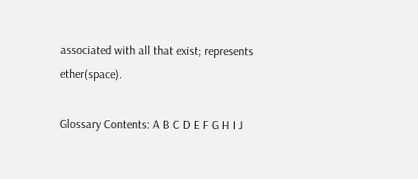associated with all that exist; represents ether(space).

Glossary Contents: A B C D E F G H I J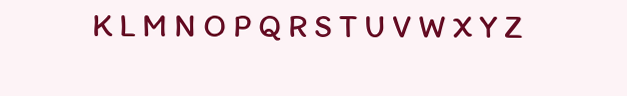K L M N O P Q R S T U V W X Y Z